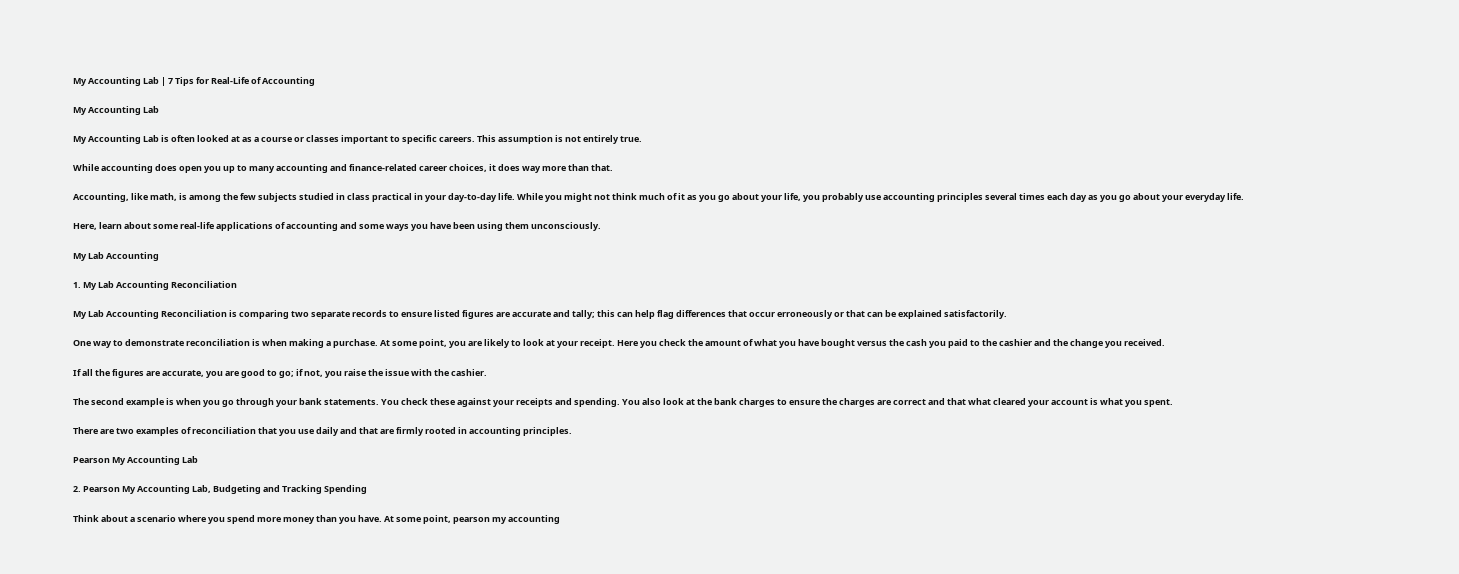My Accounting Lab | 7 Tips for Real-Life of Accounting

My Accounting Lab

My Accounting Lab is often looked at as a course or classes important to specific careers. This assumption is not entirely true.

While accounting does open you up to many accounting and finance-related career choices, it does way more than that.

Accounting, like math, is among the few subjects studied in class practical in your day-to-day life. While you might not think much of it as you go about your life, you probably use accounting principles several times each day as you go about your everyday life.

Here, learn about some real-life applications of accounting and some ways you have been using them unconsciously.

My Lab Accounting

1. My Lab Accounting Reconciliation

My Lab Accounting Reconciliation is comparing two separate records to ensure listed figures are accurate and tally; this can help flag differences that occur erroneously or that can be explained satisfactorily.

One way to demonstrate reconciliation is when making a purchase. At some point, you are likely to look at your receipt. Here you check the amount of what you have bought versus the cash you paid to the cashier and the change you received.

If all the figures are accurate, you are good to go; if not, you raise the issue with the cashier.

The second example is when you go through your bank statements. You check these against your receipts and spending. You also look at the bank charges to ensure the charges are correct and that what cleared your account is what you spent.

There are two examples of reconciliation that you use daily and that are firmly rooted in accounting principles.

Pearson My Accounting Lab

2. Pearson My Accounting Lab, Budgeting and Tracking Spending

Think about a scenario where you spend more money than you have. At some point, pearson my accounting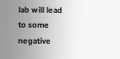lab will lead to some negative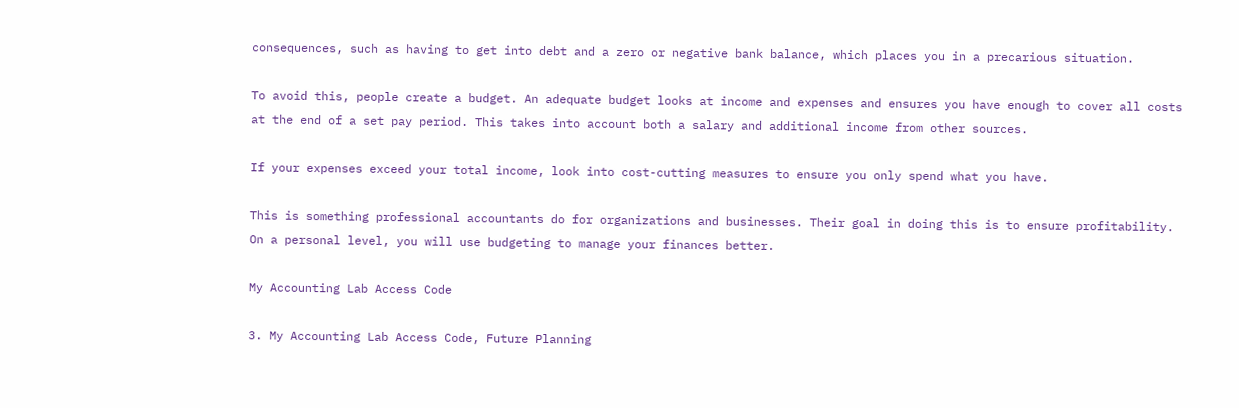consequences, such as having to get into debt and a zero or negative bank balance, which places you in a precarious situation.

To avoid this, people create a budget. An adequate budget looks at income and expenses and ensures you have enough to cover all costs at the end of a set pay period. This takes into account both a salary and additional income from other sources.

If your expenses exceed your total income, look into cost-cutting measures to ensure you only spend what you have.

This is something professional accountants do for organizations and businesses. Their goal in doing this is to ensure profitability. On a personal level, you will use budgeting to manage your finances better.

My Accounting Lab Access Code

3. My Accounting Lab Access Code, Future Planning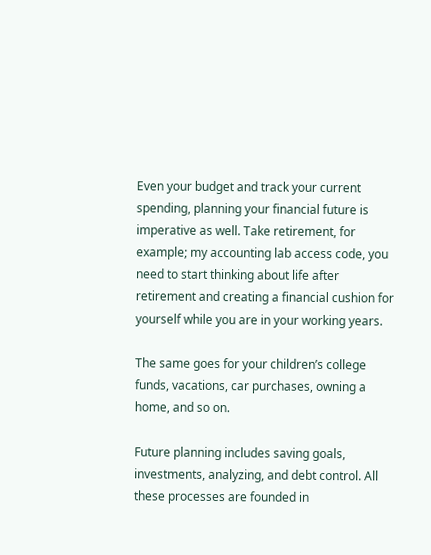Even your budget and track your current spending, planning your financial future is imperative as well. Take retirement, for example; my accounting lab access code, you need to start thinking about life after retirement and creating a financial cushion for yourself while you are in your working years.

The same goes for your children’s college funds, vacations, car purchases, owning a home, and so on.

Future planning includes saving goals, investments, analyzing, and debt control. All these processes are founded in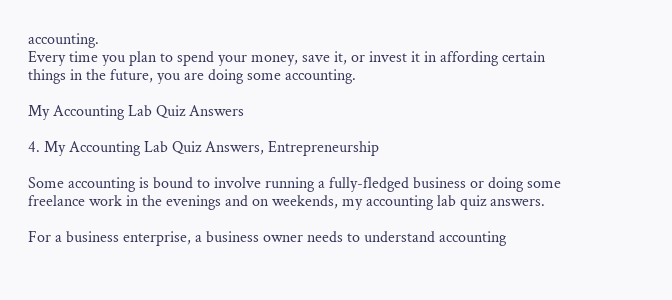accounting.
Every time you plan to spend your money, save it, or invest it in affording certain things in the future, you are doing some accounting.

My Accounting Lab Quiz Answers

4. My Accounting Lab Quiz Answers, Entrepreneurship

Some accounting is bound to involve running a fully-fledged business or doing some freelance work in the evenings and on weekends, my accounting lab quiz answers.

For a business enterprise, a business owner needs to understand accounting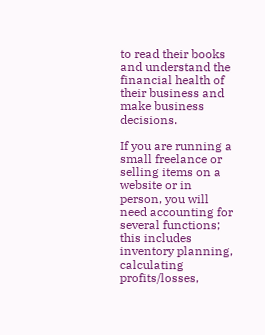to read their books and understand the financial health of their business and make business decisions.

If you are running a small freelance or selling items on a website or in person, you will need accounting for several functions; this includes inventory planning, calculating profits/losses,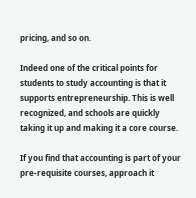pricing, and so on.

Indeed one of the critical points for students to study accounting is that it supports entrepreneurship. This is well recognized, and schools are quickly taking it up and making it a core course.

If you find that accounting is part of your pre-requisite courses, approach it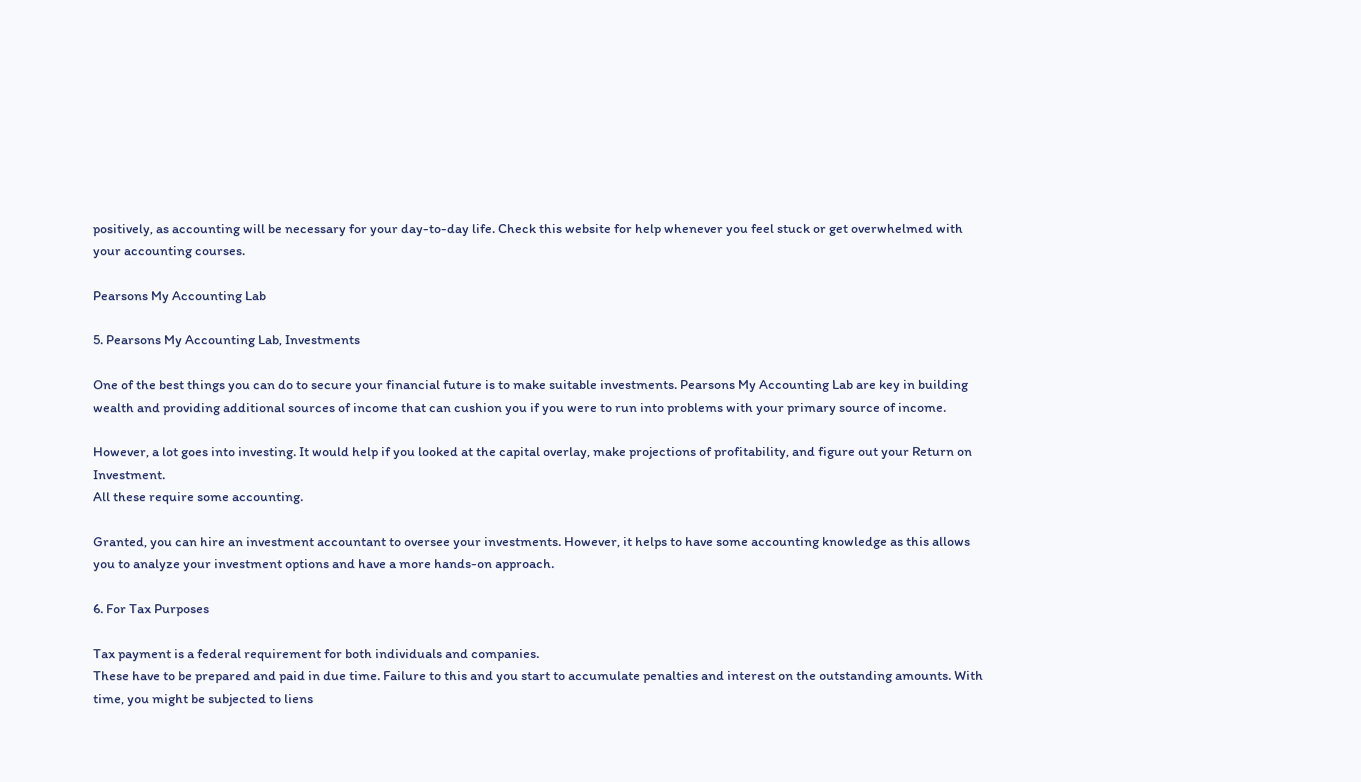positively, as accounting will be necessary for your day-to-day life. Check this website for help whenever you feel stuck or get overwhelmed with your accounting courses.

Pearsons My Accounting Lab

5. Pearsons My Accounting Lab, Investments

One of the best things you can do to secure your financial future is to make suitable investments. Pearsons My Accounting Lab are key in building wealth and providing additional sources of income that can cushion you if you were to run into problems with your primary source of income.

However, a lot goes into investing. It would help if you looked at the capital overlay, make projections of profitability, and figure out your Return on Investment.
All these require some accounting.

Granted, you can hire an investment accountant to oversee your investments. However, it helps to have some accounting knowledge as this allows you to analyze your investment options and have a more hands-on approach.

6. For Tax Purposes

Tax payment is a federal requirement for both individuals and companies.
These have to be prepared and paid in due time. Failure to this and you start to accumulate penalties and interest on the outstanding amounts. With time, you might be subjected to liens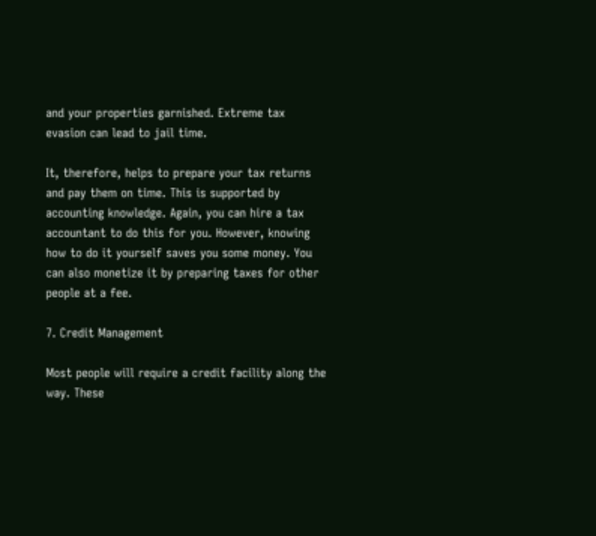and your properties garnished. Extreme tax evasion can lead to jail time.

It, therefore, helps to prepare your tax returns and pay them on time. This is supported by accounting knowledge. Again, you can hire a tax accountant to do this for you. However, knowing how to do it yourself saves you some money. You can also monetize it by preparing taxes for other people at a fee.

7. Credit Management

Most people will require a credit facility along the way. These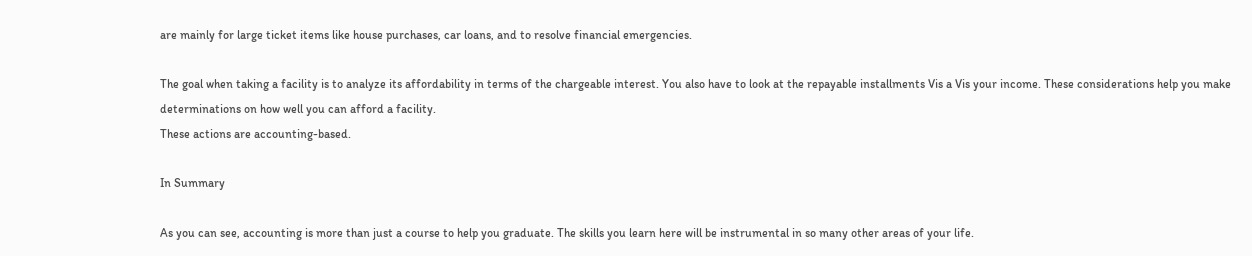are mainly for large ticket items like house purchases, car loans, and to resolve financial emergencies.

The goal when taking a facility is to analyze its affordability in terms of the chargeable interest. You also have to look at the repayable installments Vis a Vis your income. These considerations help you make determinations on how well you can afford a facility.
These actions are accounting-based.

In Summary

As you can see, accounting is more than just a course to help you graduate. The skills you learn here will be instrumental in so many other areas of your life.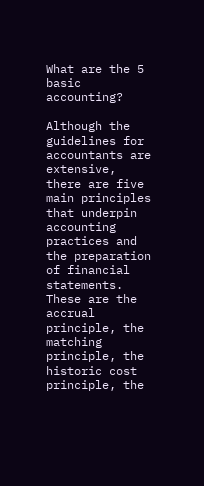What are the 5 basic accounting?

Although the guidelines for accountants are extensive, there are five main principles that underpin accounting practices and the preparation of financial statements. These are the accrual principle, the matching principle, the historic cost principle, the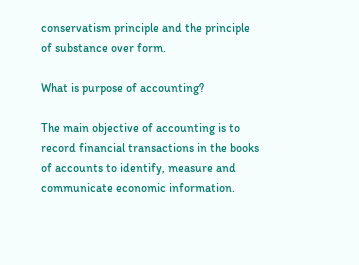conservatism principle and the principle of substance over form.

What is purpose of accounting?

The main objective of accounting is to record financial transactions in the books of accounts to identify, measure and communicate economic information.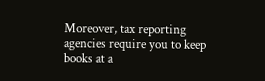Moreover, tax reporting agencies require you to keep books at a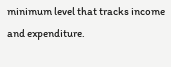minimum level that tracks income and expenditure.